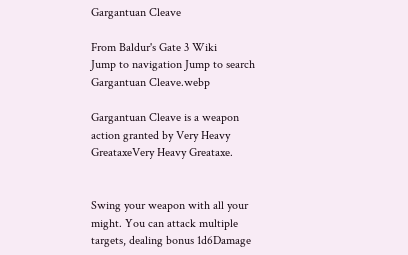Gargantuan Cleave

From Baldur's Gate 3 Wiki
Jump to navigation Jump to search
Gargantuan Cleave.webp

Gargantuan Cleave is a weapon action granted by Very Heavy GreataxeVery Heavy Greataxe.


Swing your weapon with all your might. You can attack multiple targets, dealing bonus 1d6Damage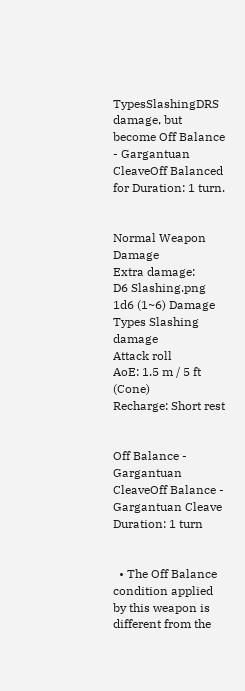TypesSlashingDRS damage, but become Off Balance - Gargantuan CleaveOff Balanced for Duration: 1 turn.


Normal Weapon Damage
Extra damage:
D6 Slashing.png 1d6 (1~6) Damage Types Slashing damage
Attack roll
AoE: 1.5 m / 5 ft (Cone)
Recharge: Short rest


Off Balance - Gargantuan CleaveOff Balance - Gargantuan Cleave
Duration: 1 turn


  • The Off Balance condition applied by this weapon is different from the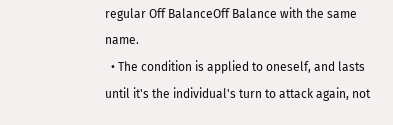regular Off BalanceOff Balance with the same name.
  • The condition is applied to oneself, and lasts until it's the individual's turn to attack again, not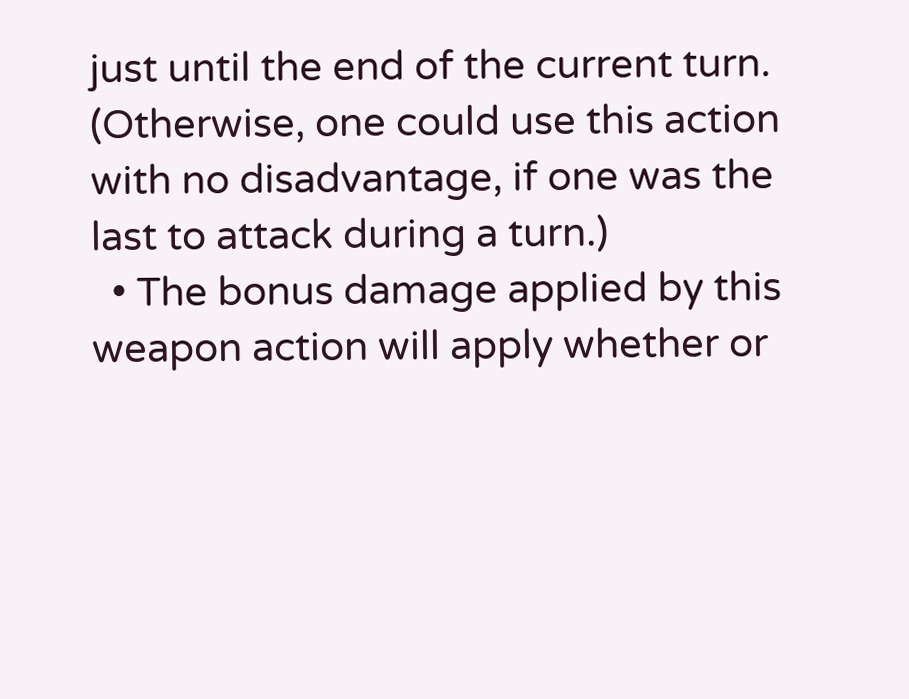just until the end of the current turn. (Otherwise, one could use this action with no disadvantage, if one was the last to attack during a turn.)
  • The bonus damage applied by this weapon action will apply whether or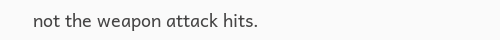not the weapon attack hits.